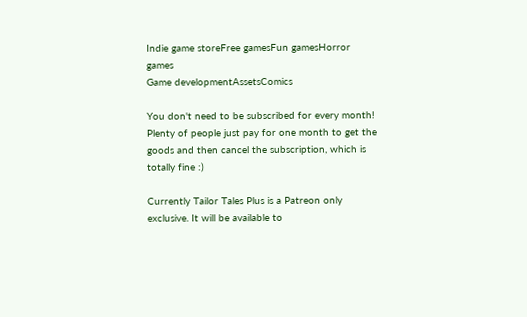Indie game storeFree gamesFun gamesHorror games
Game developmentAssetsComics

You don't need to be subscribed for every month! Plenty of people just pay for one month to get the goods and then cancel the subscription, which is totally fine :)

Currently Tailor Tales Plus is a Patreon only exclusive. It will be available to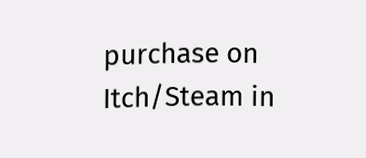purchase on Itch/Steam in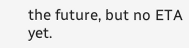the future, but no ETA yet.